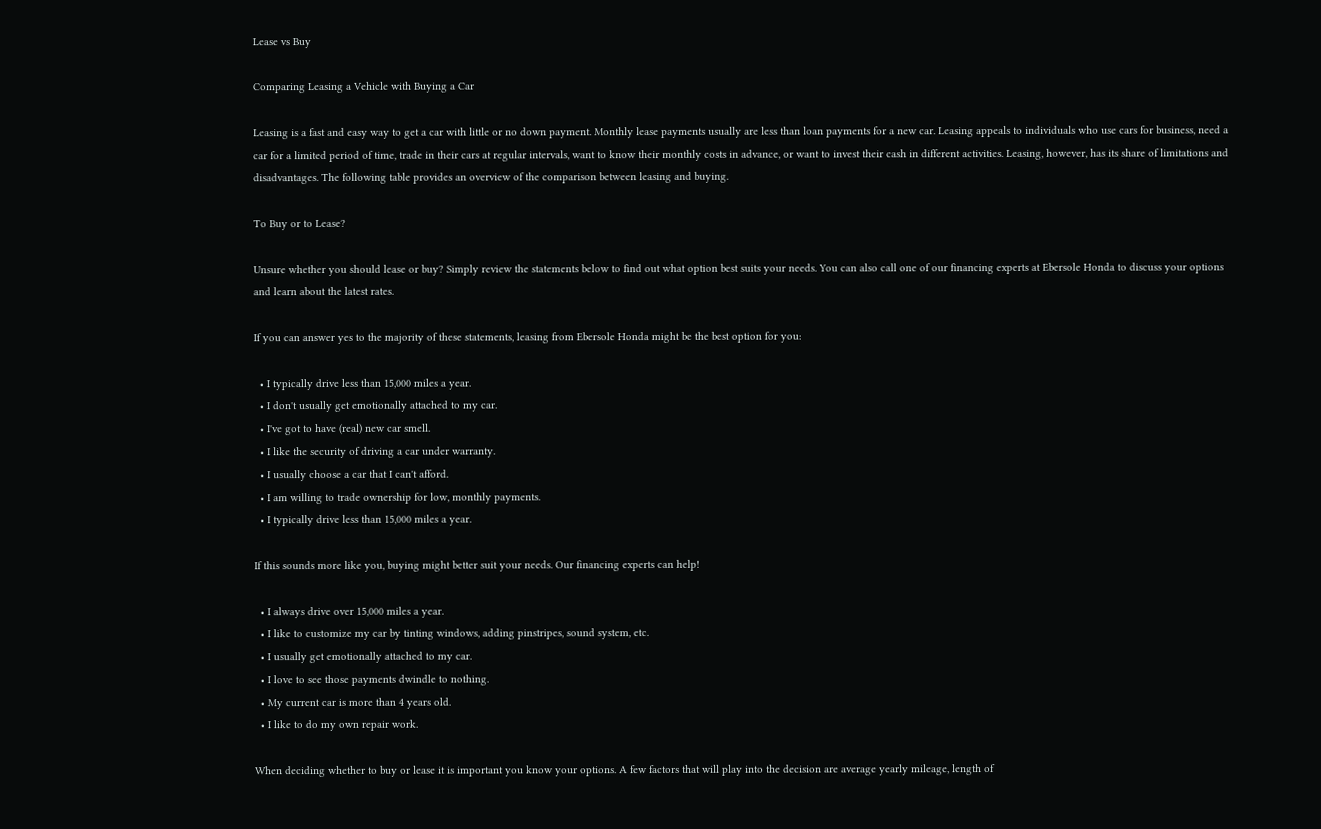Lease vs Buy

Comparing Leasing a Vehicle with Buying a Car

Leasing is a fast and easy way to get a car with little or no down payment. Monthly lease payments usually are less than loan payments for a new car. Leasing appeals to individuals who use cars for business, need a car for a limited period of time, trade in their cars at regular intervals, want to know their monthly costs in advance, or want to invest their cash in different activities. Leasing, however, has its share of limitations and disadvantages. The following table provides an overview of the comparison between leasing and buying.

To Buy or to Lease?

Unsure whether you should lease or buy? Simply review the statements below to find out what option best suits your needs. You can also call one of our financing experts at Ebersole Honda to discuss your options and learn about the latest rates.

If you can answer yes to the majority of these statements, leasing from Ebersole Honda might be the best option for you:

  • I typically drive less than 15,000 miles a year.
  • I don't usually get emotionally attached to my car.
  • I've got to have (real) new car smell.
  • I like the security of driving a car under warranty.
  • I usually choose a car that I can't afford.
  • I am willing to trade ownership for low, monthly payments.
  • I typically drive less than 15,000 miles a year.

If this sounds more like you, buying might better suit your needs. Our financing experts can help!

  • I always drive over 15,000 miles a year.
  • I like to customize my car by tinting windows, adding pinstripes, sound system, etc.
  • I usually get emotionally attached to my car.
  • I love to see those payments dwindle to nothing.
  • My current car is more than 4 years old.
  • I like to do my own repair work.

When deciding whether to buy or lease it is important you know your options. A few factors that will play into the decision are average yearly mileage, length of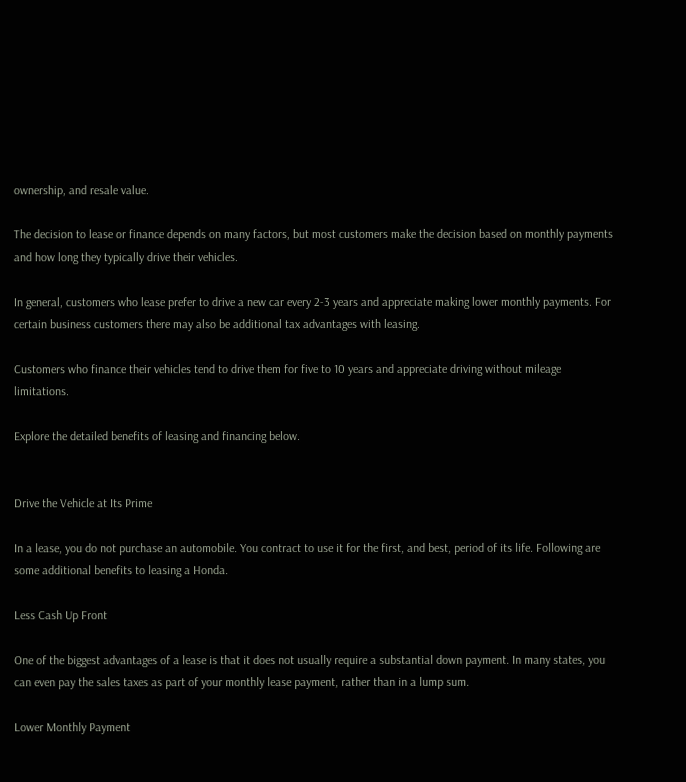ownership, and resale value.

The decision to lease or finance depends on many factors, but most customers make the decision based on monthly payments and how long they typically drive their vehicles.

In general, customers who lease prefer to drive a new car every 2-3 years and appreciate making lower monthly payments. For certain business customers there may also be additional tax advantages with leasing.

Customers who finance their vehicles tend to drive them for five to 10 years and appreciate driving without mileage limitations.

Explore the detailed benefits of leasing and financing below.


Drive the Vehicle at Its Prime

In a lease, you do not purchase an automobile. You contract to use it for the first, and best, period of its life. Following are some additional benefits to leasing a Honda.

Less Cash Up Front

One of the biggest advantages of a lease is that it does not usually require a substantial down payment. In many states, you can even pay the sales taxes as part of your monthly lease payment, rather than in a lump sum.

Lower Monthly Payment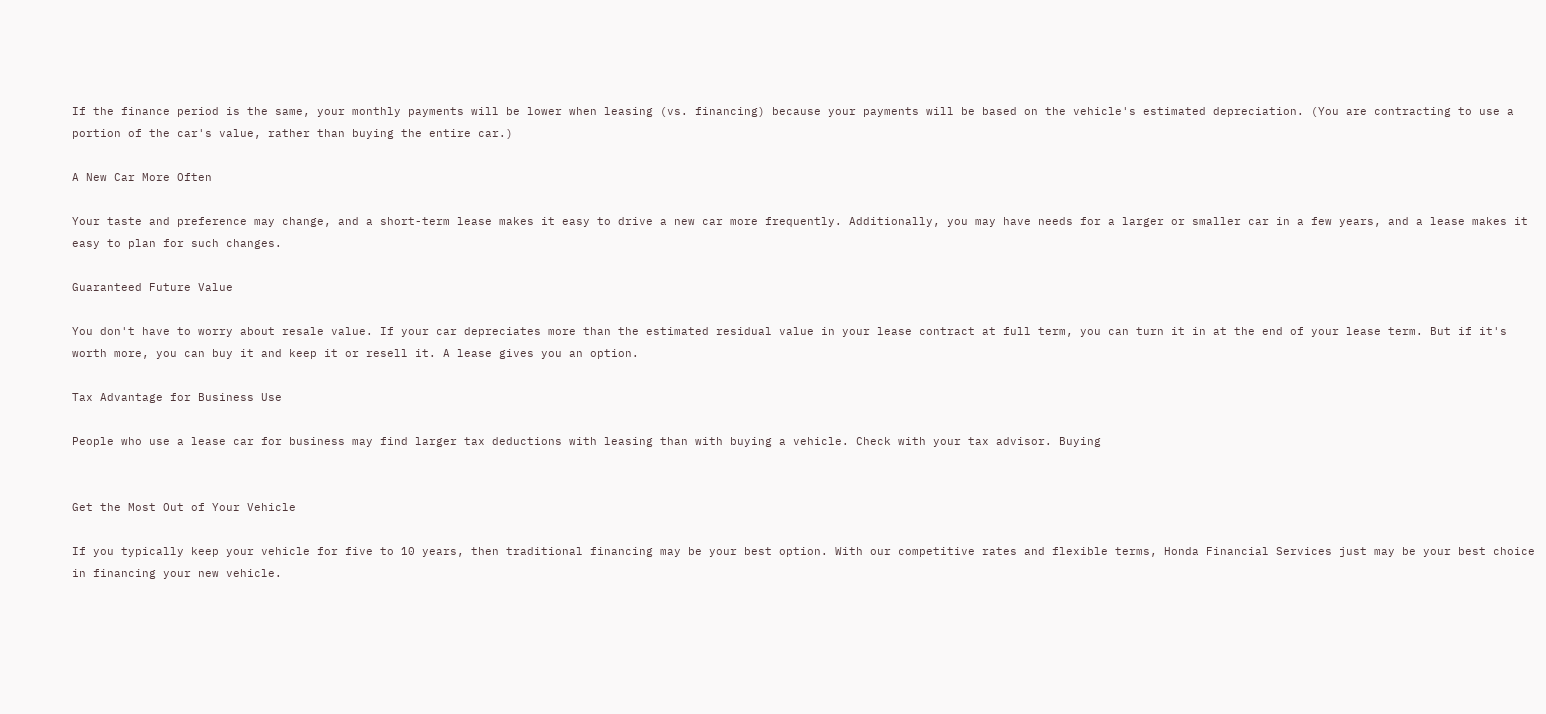If the finance period is the same, your monthly payments will be lower when leasing (vs. financing) because your payments will be based on the vehicle's estimated depreciation. (You are contracting to use a portion of the car's value, rather than buying the entire car.)

A New Car More Often

Your taste and preference may change, and a short-term lease makes it easy to drive a new car more frequently. Additionally, you may have needs for a larger or smaller car in a few years, and a lease makes it easy to plan for such changes.

Guaranteed Future Value

You don't have to worry about resale value. If your car depreciates more than the estimated residual value in your lease contract at full term, you can turn it in at the end of your lease term. But if it's worth more, you can buy it and keep it or resell it. A lease gives you an option.

Tax Advantage for Business Use

People who use a lease car for business may find larger tax deductions with leasing than with buying a vehicle. Check with your tax advisor. Buying


Get the Most Out of Your Vehicle

If you typically keep your vehicle for five to 10 years, then traditional financing may be your best option. With our competitive rates and flexible terms, Honda Financial Services just may be your best choice in financing your new vehicle.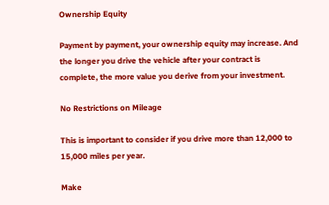Ownership Equity

Payment by payment, your ownership equity may increase. And the longer you drive the vehicle after your contract is complete, the more value you derive from your investment.

No Restrictions on Mileage

This is important to consider if you drive more than 12,000 to 15,000 miles per year.

Make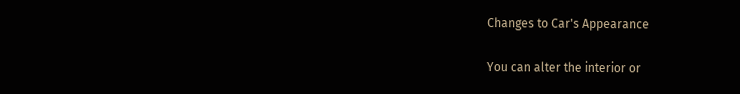Changes to Car's Appearance

You can alter the interior or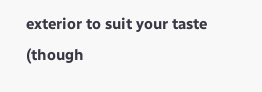exterior to suit your taste (though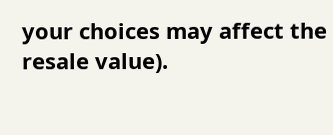your choices may affect the resale value).